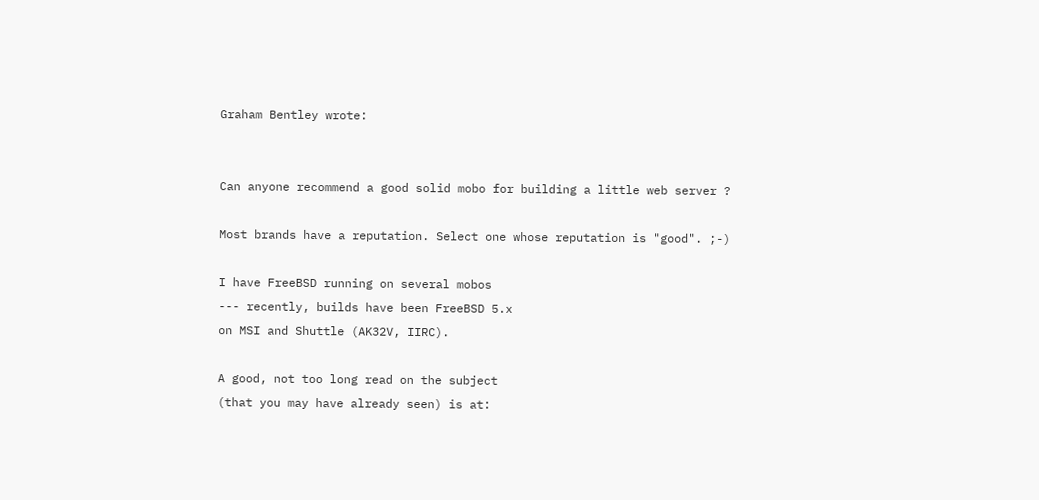Graham Bentley wrote:


Can anyone recommend a good solid mobo for building a little web server ?

Most brands have a reputation. Select one whose reputation is "good". ;-)

I have FreeBSD running on several mobos
--- recently, builds have been FreeBSD 5.x
on MSI and Shuttle (AK32V, IIRC).

A good, not too long read on the subject
(that you may have already seen) is at: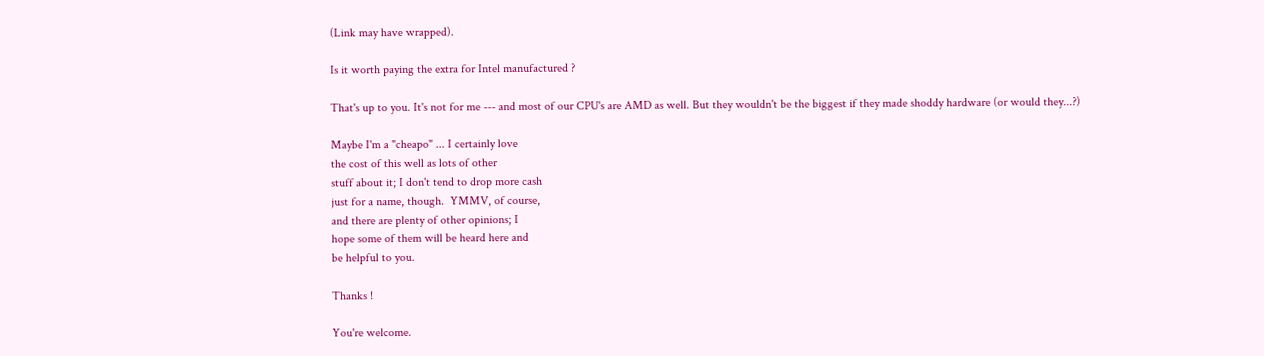(Link may have wrapped).

Is it worth paying the extra for Intel manufactured ?

That's up to you. It's not for me --- and most of our CPU's are AMD as well. But they wouldn't be the biggest if they made shoddy hardware (or would they...?)

Maybe I'm a "cheapo" ... I certainly love
the cost of this well as lots of other
stuff about it; I don't tend to drop more cash
just for a name, though.  YMMV, of course,
and there are plenty of other opinions; I
hope some of them will be heard here and
be helpful to you.

Thanks !

You're welcome.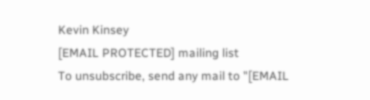Kevin Kinsey
[EMAIL PROTECTED] mailing list
To unsubscribe, send any mail to "[EMAIL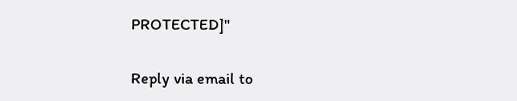PROTECTED]"

Reply via email to